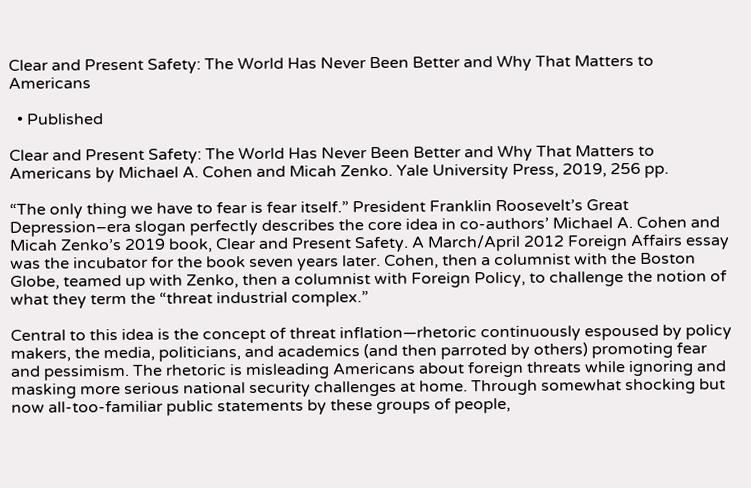Clear and Present Safety: The World Has Never Been Better and Why That Matters to Americans

  • Published

Clear and Present Safety: The World Has Never Been Better and Why That Matters to Americans by Michael A. Cohen and Micah Zenko. Yale University Press, 2019, 256 pp.

“The only thing we have to fear is fear itself.” President Franklin Roosevelt’s Great Depression–era slogan perfectly describes the core idea in co-authors’ Michael A. Cohen and Micah Zenko’s 2019 book, Clear and Present Safety. A March/April 2012 Foreign Affairs essay was the incubator for the book seven years later. Cohen, then a columnist with the Boston Globe, teamed up with Zenko, then a columnist with Foreign Policy, to challenge the notion of what they term the “threat industrial complex.”

Central to this idea is the concept of threat inflation—rhetoric continuously espoused by policy makers, the media, politicians, and academics (and then parroted by others) promoting fear and pessimism. The rhetoric is misleading Americans about foreign threats while ignoring and masking more serious national security challenges at home. Through somewhat shocking but now all-too-familiar public statements by these groups of people,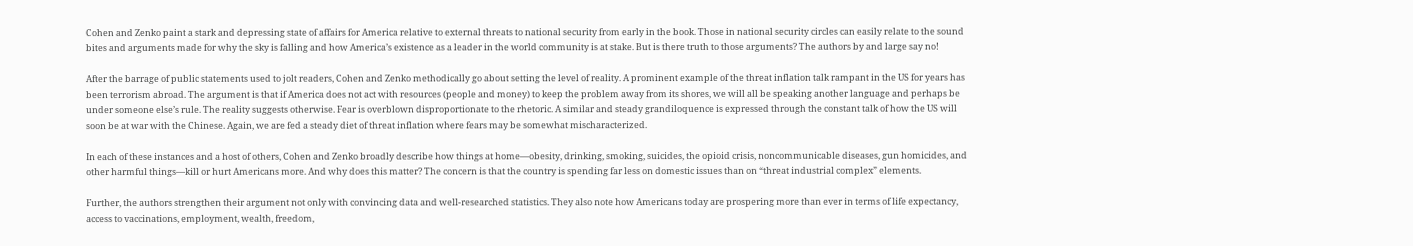Cohen and Zenko paint a stark and depressing state of affairs for America relative to external threats to national security from early in the book. Those in national security circles can easily relate to the sound bites and arguments made for why the sky is falling and how America’s existence as a leader in the world community is at stake. But is there truth to those arguments? The authors by and large say no!

After the barrage of public statements used to jolt readers, Cohen and Zenko methodically go about setting the level of reality. A prominent example of the threat inflation talk rampant in the US for years has been terrorism abroad. The argument is that if America does not act with resources (people and money) to keep the problem away from its shores, we will all be speaking another language and perhaps be under someone else’s rule. The reality suggests otherwise. Fear is overblown disproportionate to the rhetoric. A similar and steady grandiloquence is expressed through the constant talk of how the US will soon be at war with the Chinese. Again, we are fed a steady diet of threat inflation where fears may be somewhat mischaracterized.

In each of these instances and a host of others, Cohen and Zenko broadly describe how things at home—obesity, drinking, smoking, suicides, the opioid crisis, noncommunicable diseases, gun homicides, and other harmful things―kill or hurt Americans more. And why does this matter? The concern is that the country is spending far less on domestic issues than on “threat industrial complex” elements.

Further, the authors strengthen their argument not only with convincing data and well-researched statistics. They also note how Americans today are prospering more than ever in terms of life expectancy, access to vaccinations, employment, wealth, freedom,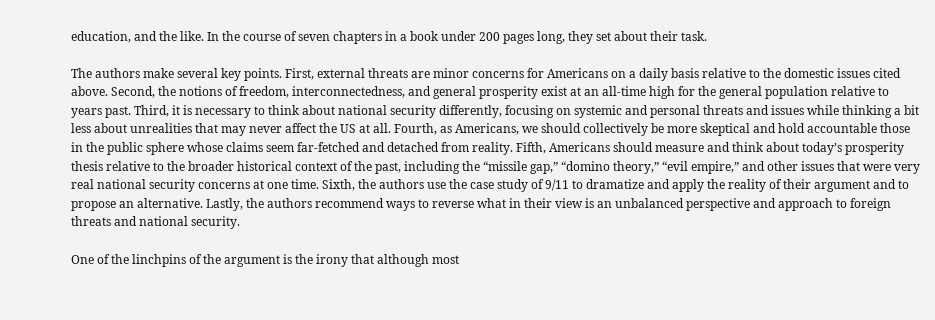education, and the like. In the course of seven chapters in a book under 200 pages long, they set about their task.

The authors make several key points. First, external threats are minor concerns for Americans on a daily basis relative to the domestic issues cited above. Second, the notions of freedom, interconnectedness, and general prosperity exist at an all-time high for the general population relative to years past. Third, it is necessary to think about national security differently, focusing on systemic and personal threats and issues while thinking a bit less about unrealities that may never affect the US at all. Fourth, as Americans, we should collectively be more skeptical and hold accountable those in the public sphere whose claims seem far-fetched and detached from reality. Fifth, Americans should measure and think about today’s prosperity thesis relative to the broader historical context of the past, including the “missile gap,” “domino theory,” “evil empire,” and other issues that were very real national security concerns at one time. Sixth, the authors use the case study of 9/11 to dramatize and apply the reality of their argument and to propose an alternative. Lastly, the authors recommend ways to reverse what in their view is an unbalanced perspective and approach to foreign threats and national security.

One of the linchpins of the argument is the irony that although most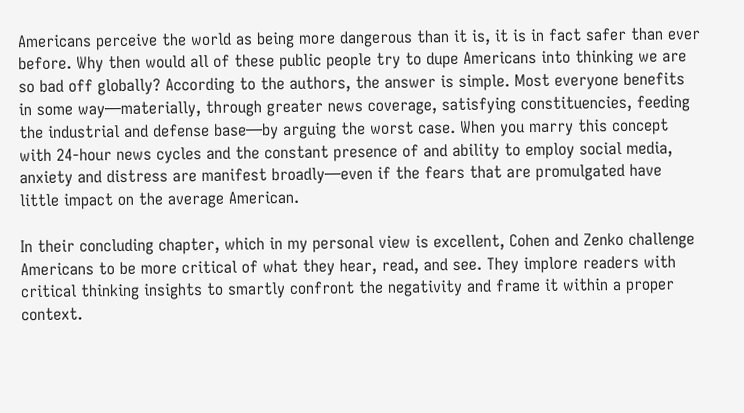Americans perceive the world as being more dangerous than it is, it is in fact safer than ever before. Why then would all of these public people try to dupe Americans into thinking we are so bad off globally? According to the authors, the answer is simple. Most everyone benefits in some way—materially, through greater news coverage, satisfying constituencies, feeding the industrial and defense base—by arguing the worst case. When you marry this concept with 24-hour news cycles and the constant presence of and ability to employ social media, anxiety and distress are manifest broadly―even if the fears that are promulgated have little impact on the average American.

In their concluding chapter, which in my personal view is excellent, Cohen and Zenko challenge Americans to be more critical of what they hear, read, and see. They implore readers with critical thinking insights to smartly confront the negativity and frame it within a proper context.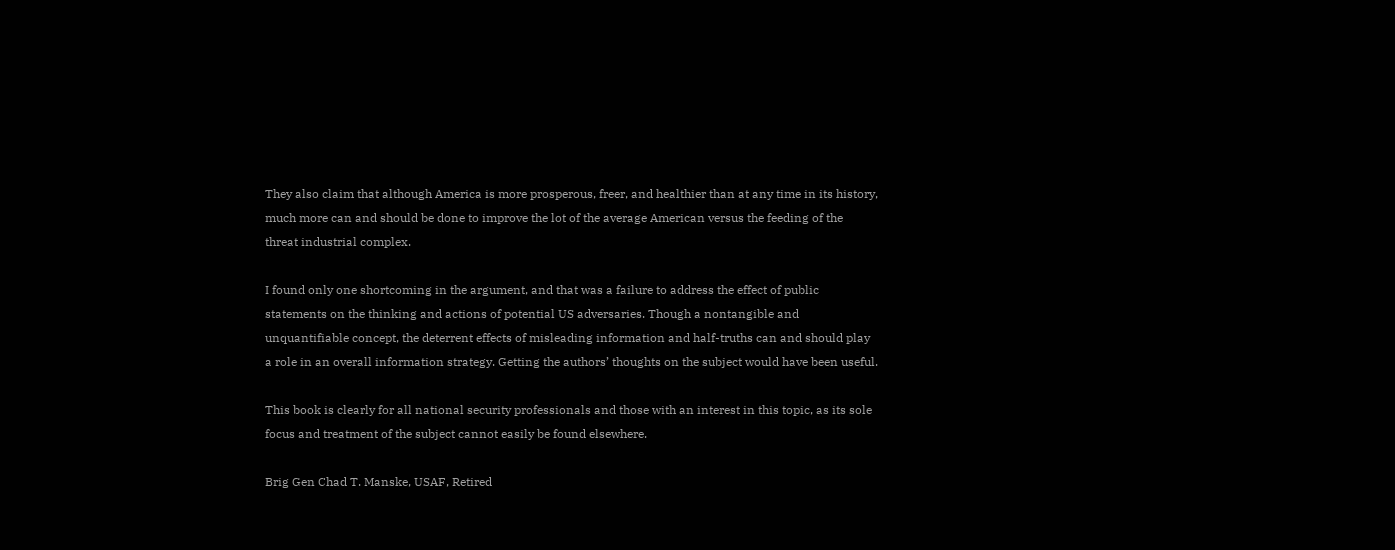They also claim that although America is more prosperous, freer, and healthier than at any time in its history, much more can and should be done to improve the lot of the average American versus the feeding of the threat industrial complex.

I found only one shortcoming in the argument, and that was a failure to address the effect of public statements on the thinking and actions of potential US adversaries. Though a nontangible and unquantifiable concept, the deterrent effects of misleading information and half-truths can and should play a role in an overall information strategy. Getting the authors’ thoughts on the subject would have been useful.

This book is clearly for all national security professionals and those with an interest in this topic, as its sole focus and treatment of the subject cannot easily be found elsewhere.

Brig Gen Chad T. Manske, USAF, Retired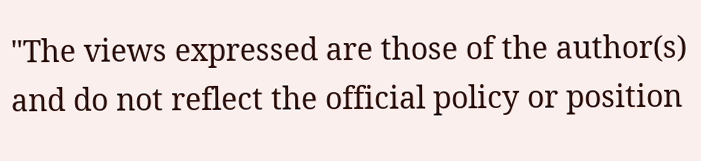"The views expressed are those of the author(s) and do not reflect the official policy or position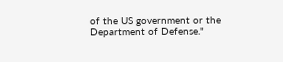of the US government or the Department of Defense."